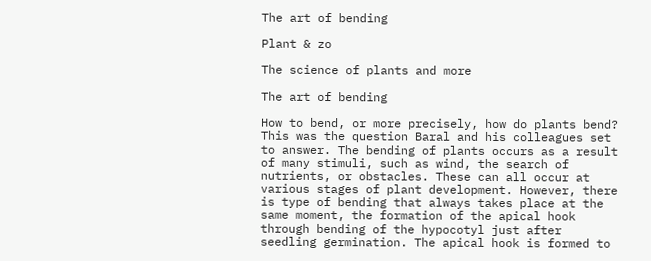The art of bending

Plant & zo

The science of plants and more

The art of bending

How to bend, or more precisely, how do plants bend? This was the question Baral and his colleagues set to answer. The bending of plants occurs as a result of many stimuli, such as wind, the search of nutrients, or obstacles. These can all occur at various stages of plant development. However, there is type of bending that always takes place at the same moment, the formation of the apical hook through bending of the hypocotyl just after seedling germination. The apical hook is formed to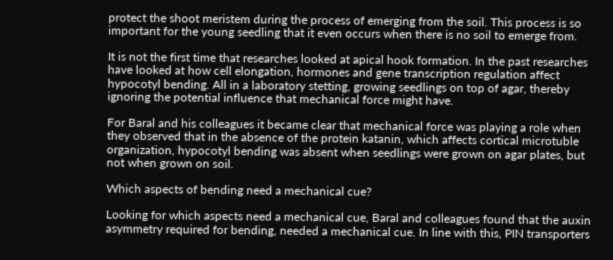protect the shoot meristem during the process of emerging from the soil. This process is so important for the young seedling that it even occurs when there is no soil to emerge from.

It is not the first time that researches looked at apical hook formation. In the past researches have looked at how cell elongation, hormones and gene transcription regulation affect hypocotyl bending. All in a laboratory stetting, growing seedlings on top of agar, thereby ignoring the potential influence that mechanical force might have.

For Baral and his colleagues it became clear that mechanical force was playing a role when they observed that in the absence of the protein katanin, which affects cortical microtuble organization, hypocotyl bending was absent when seedlings were grown on agar plates, but not when grown on soil.

Which aspects of bending need a mechanical cue?

Looking for which aspects need a mechanical cue, Baral and colleagues found that the auxin asymmetry required for bending, needed a mechanical cue. In line with this, PIN transporters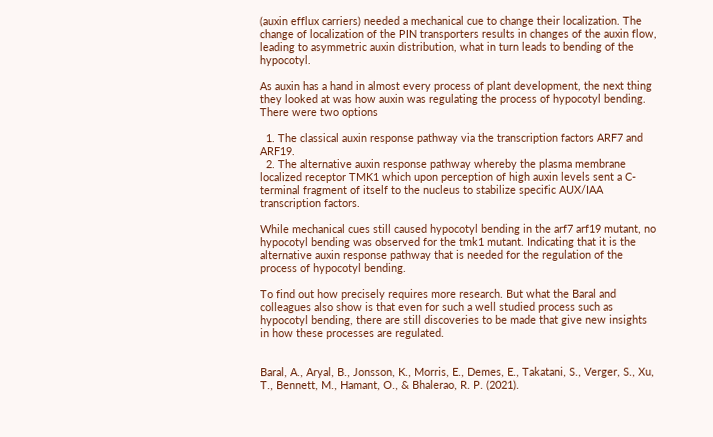(auxin efflux carriers) needed a mechanical cue to change their localization. The change of localization of the PIN transporters results in changes of the auxin flow, leading to asymmetric auxin distribution, what in turn leads to bending of the hypocotyl.

As auxin has a hand in almost every process of plant development, the next thing they looked at was how auxin was regulating the process of hypocotyl bending. There were two options

  1. The classical auxin response pathway via the transcription factors ARF7 and ARF19.
  2. The alternative auxin response pathway whereby the plasma membrane localized receptor TMK1 which upon perception of high auxin levels sent a C-terminal fragment of itself to the nucleus to stabilize specific AUX/IAA transcription factors.

While mechanical cues still caused hypocotyl bending in the arf7 arf19 mutant, no hypocotyl bending was observed for the tmk1 mutant. Indicating that it is the alternative auxin response pathway that is needed for the regulation of the process of hypocotyl bending.

To find out how precisely requires more research. But what the Baral and colleagues also show is that even for such a well studied process such as hypocotyl bending, there are still discoveries to be made that give new insights in how these processes are regulated.


Baral, A., Aryal, B., Jonsson, K., Morris, E., Demes, E., Takatani, S., Verger, S., Xu, T., Bennett, M., Hamant, O., & Bhalerao, R. P. (2021).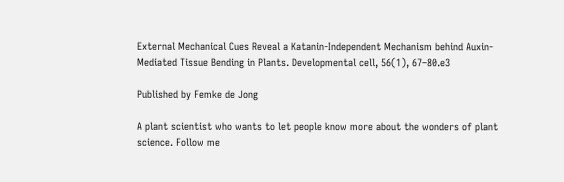External Mechanical Cues Reveal a Katanin-Independent Mechanism behind Auxin-Mediated Tissue Bending in Plants. Developmental cell, 56(1), 67–80.e3

Published by Femke de Jong

A plant scientist who wants to let people know more about the wonders of plant science. Follow me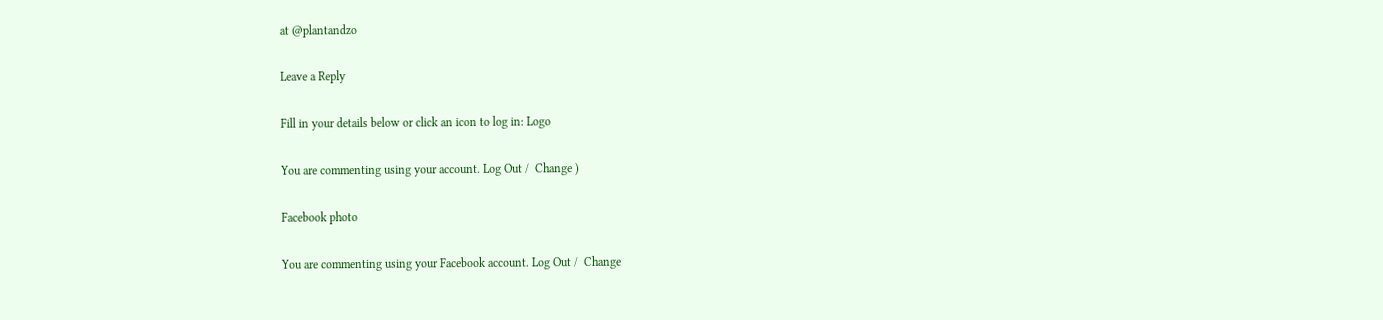at @plantandzo

Leave a Reply

Fill in your details below or click an icon to log in: Logo

You are commenting using your account. Log Out /  Change )

Facebook photo

You are commenting using your Facebook account. Log Out /  Change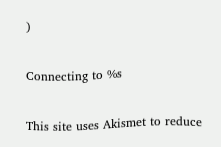)

Connecting to %s

This site uses Akismet to reduce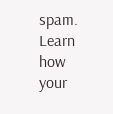spam. Learn how your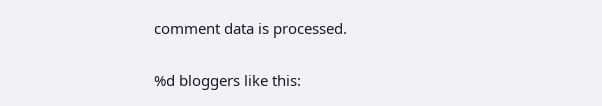comment data is processed.

%d bloggers like this: